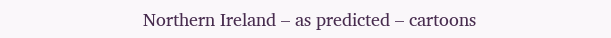Northern Ireland – as predicted – cartoons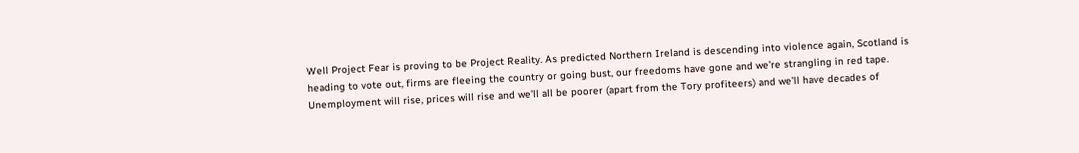Well Project Fear is proving to be Project Reality. As predicted Northern Ireland is descending into violence again, Scotland is heading to vote out, firms are fleeing the country or going bust, our freedoms have gone and we’re strangling in red tape. Unemployment will rise, prices will rise and we’ll all be poorer (apart from the Tory profiteers) and we’ll have decades of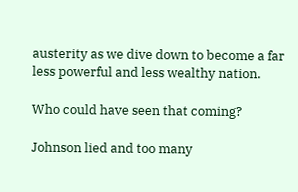austerity as we dive down to become a far less powerful and less wealthy nation.

Who could have seen that coming?

Johnson lied and too many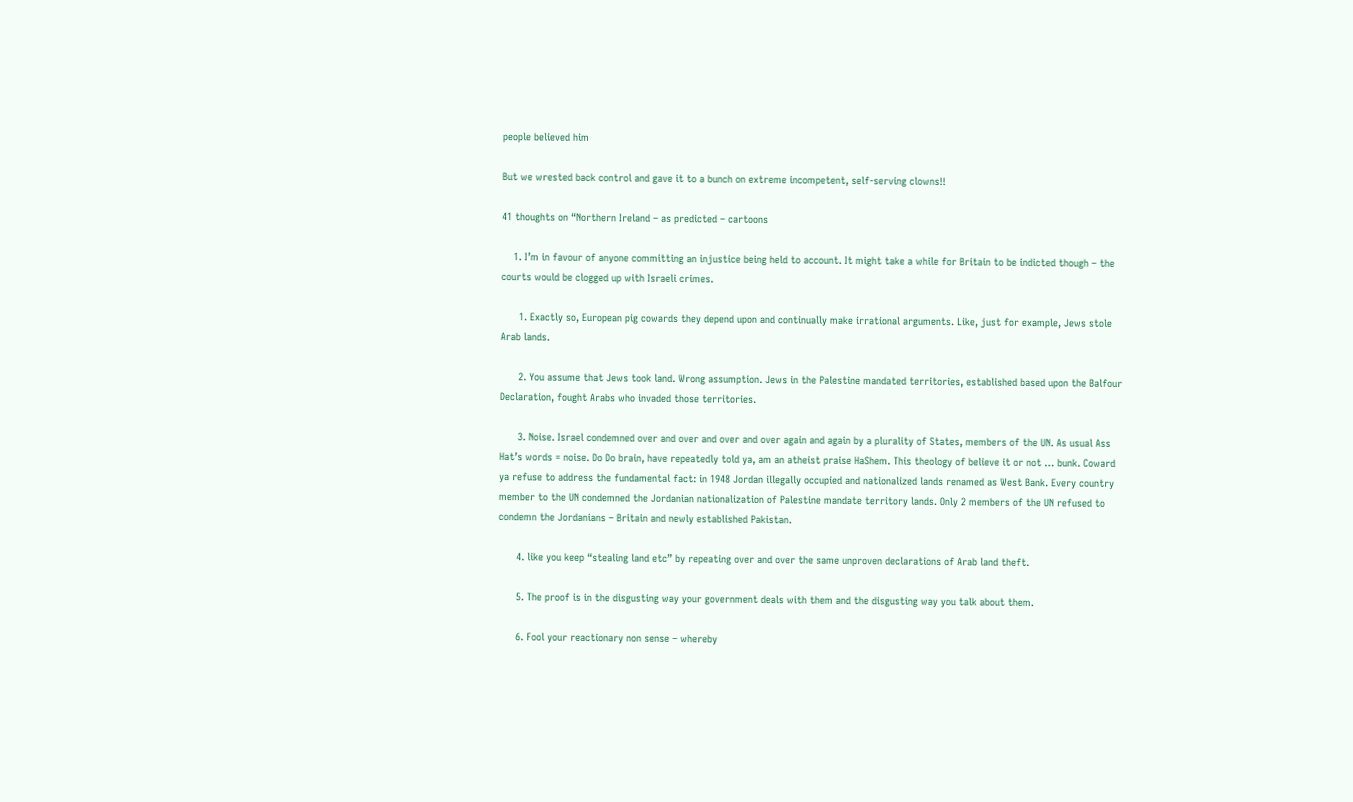people believed him

But we wrested back control and gave it to a bunch on extreme incompetent, self-serving clowns!!

41 thoughts on “Northern Ireland – as predicted – cartoons

    1. I’m in favour of anyone committing an injustice being held to account. It might take a while for Britain to be indicted though – the courts would be clogged up with Israeli crimes.

      1. Exactly so, European pig cowards they depend upon and continually make irrational arguments. Like, just for example, Jews stole Arab lands.

      2. You assume that Jews took land. Wrong assumption. Jews in the Palestine mandated territories, established based upon the Balfour Declaration, fought Arabs who invaded those territories.

      3. Noise. Israel condemned over and over and over and over again and again by a plurality of States, members of the UN. As usual Ass Hat’s words = noise. Do Do brain, have repeatedly told ya, am an atheist praise HaShem. This theology of believe it or not … bunk. Coward ya refuse to address the fundamental fact: in 1948 Jordan illegally occupied and nationalized lands renamed as West Bank. Every country member to the UN condemned the Jordanian nationalization of Palestine mandate territory lands. Only 2 members of the UN refused to condemn the Jordanians – Britain and newly established Pakistan.

      4. like you keep “stealing land etc” by repeating over and over the same unproven declarations of Arab land theft.

      5. The proof is in the disgusting way your government deals with them and the disgusting way you talk about them.

      6. Fool your reactionary non sense – whereby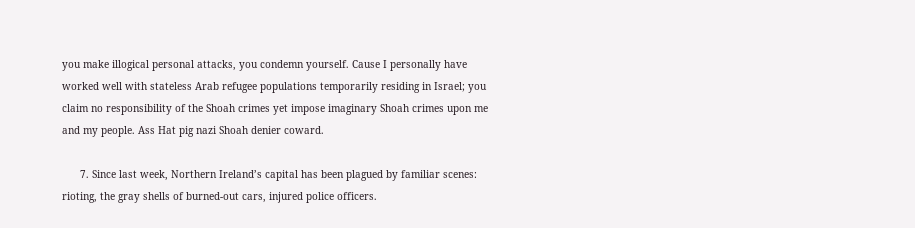you make illogical personal attacks, you condemn yourself. Cause I personally have worked well with stateless Arab refugee populations temporarily residing in Israel; you claim no responsibility of the Shoah crimes yet impose imaginary Shoah crimes upon me and my people. Ass Hat pig nazi Shoah denier coward.

      7. Since last week, Northern Ireland’s capital has been plagued by familiar scenes: rioting, the gray shells of burned-out cars, injured police officers.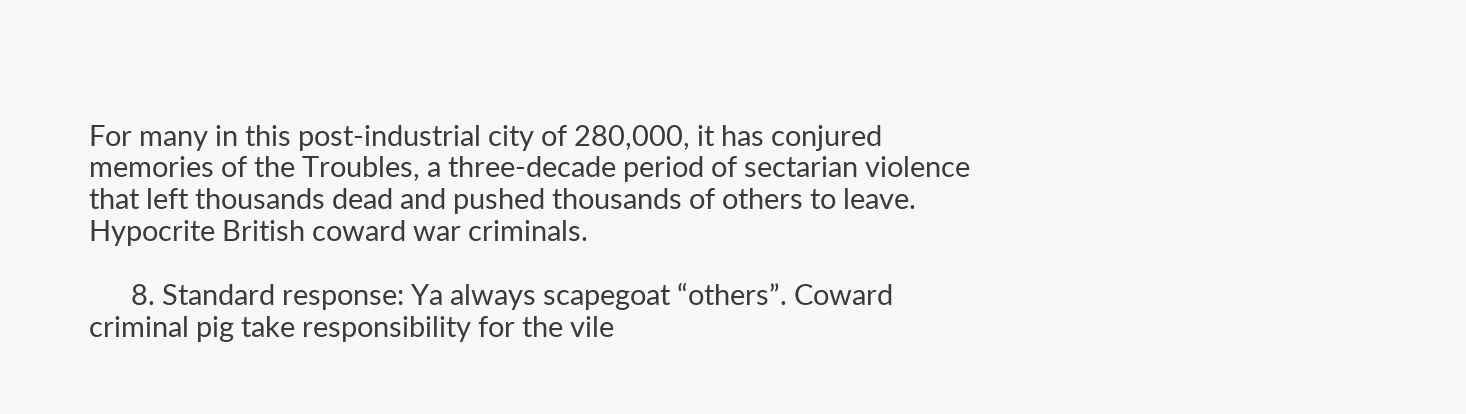For many in this post-industrial city of 280,000, it has conjured memories of the Troubles, a three-decade period of sectarian violence that left thousands dead and pushed thousands of others to leave. Hypocrite British coward war criminals.

      8. Standard response: Ya always scapegoat “others”. Coward criminal pig take responsibility for the vile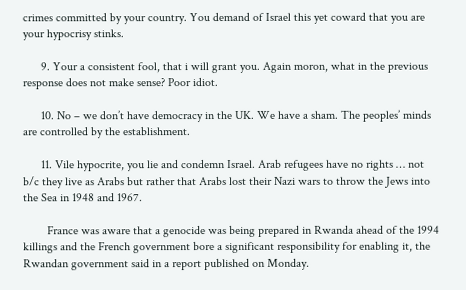crimes committed by your country. You demand of Israel this yet coward that you are your hypocrisy stinks.

      9. Your a consistent fool, that i will grant you. Again moron, what in the previous response does not make sense? Poor idiot.

      10. No – we don’t have democracy in the UK. We have a sham. The peoples’ minds are controlled by the establishment.

      11. Vile hypocrite, you lie and condemn Israel. Arab refugees have no rights … not b/c they live as Arabs but rather that Arabs lost their Nazi wars to throw the Jews into the Sea in 1948 and 1967.

        France was aware that a genocide was being prepared in Rwanda ahead of the 1994 killings and the French government bore a significant responsibility for enabling it, the Rwandan government said in a report published on Monday.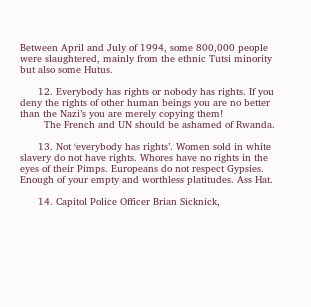Between April and July of 1994, some 800,000 people were slaughtered, mainly from the ethnic Tutsi minority but also some Hutus.

      12. Everybody has rights or nobody has rights. If you deny the rights of other human beings you are no better than the Nazi’s you are merely copying them!
        The French and UN should be ashamed of Rwanda.

      13. Not ‘everybody has rights’. Women sold in white slavery do not have rights. Whores have no rights in the eyes of their Pimps. Europeans do not respect Gypsies. Enough of your empty and worthless platitudes. Ass Hat.

      14. Capitol Police Officer Brian Sicknick,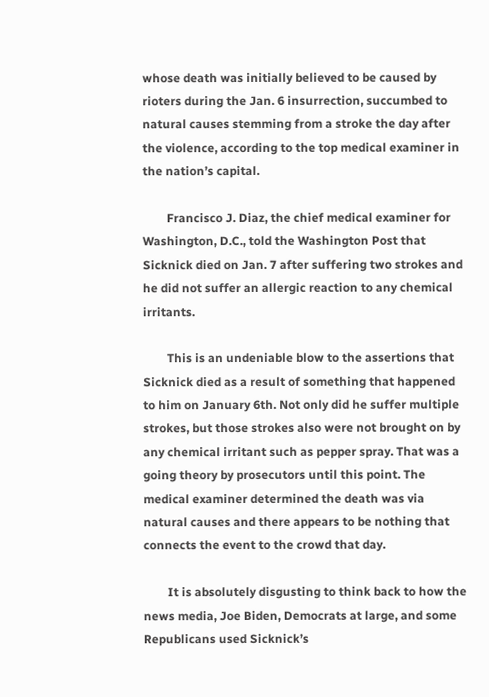whose death was initially believed to be caused by rioters during the Jan. 6 insurrection, succumbed to natural causes stemming from a stroke the day after the violence, according to the top medical examiner in the nation’s capital.

        Francisco J. Diaz, the chief medical examiner for Washington, D.C., told the Washington Post that Sicknick died on Jan. 7 after suffering two strokes and he did not suffer an allergic reaction to any chemical irritants.

        This is an undeniable blow to the assertions that Sicknick died as a result of something that happened to him on January 6th. Not only did he suffer multiple strokes, but those strokes also were not brought on by any chemical irritant such as pepper spray. That was a going theory by prosecutors until this point. The medical examiner determined the death was via natural causes and there appears to be nothing that connects the event to the crowd that day.

        It is absolutely disgusting to think back to how the news media, Joe Biden, Democrats at large, and some Republicans used Sicknick’s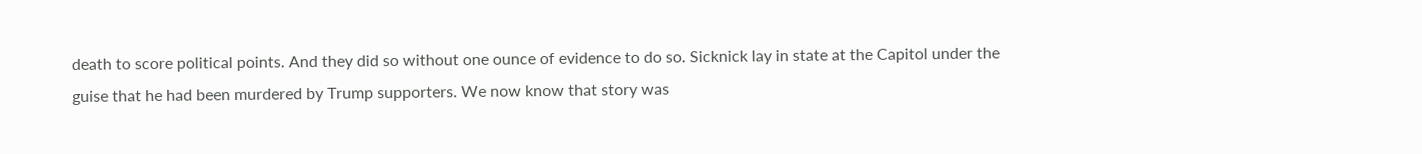death to score political points. And they did so without one ounce of evidence to do so. Sicknick lay in state at the Capitol under the guise that he had been murdered by Trump supporters. We now know that story was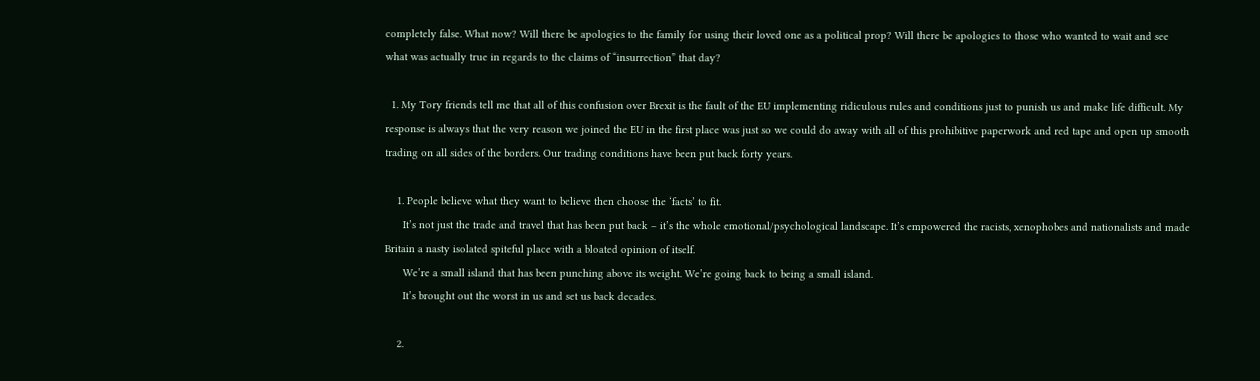completely false. What now? Will there be apologies to the family for using their loved one as a political prop? Will there be apologies to those who wanted to wait and see what was actually true in regards to the claims of “insurrection” that day?

  1. My Tory friends tell me that all of this confusion over Brexit is the fault of the EU implementing ridiculous rules and conditions just to punish us and make life difficult. My response is always that the very reason we joined the EU in the first place was just so we could do away with all of this prohibitive paperwork and red tape and open up smooth trading on all sides of the borders. Our trading conditions have been put back forty years.

    1. People believe what they want to believe then choose the ‘facts’ to fit.
      It’s not just the trade and travel that has been put back – it’s the whole emotional/psychological landscape. It’s empowered the racists, xenophobes and nationalists and made Britain a nasty isolated spiteful place with a bloated opinion of itself.
      We’re a small island that has been punching above its weight. We’re going back to being a small island.
      It’s brought out the worst in us and set us back decades.

    2.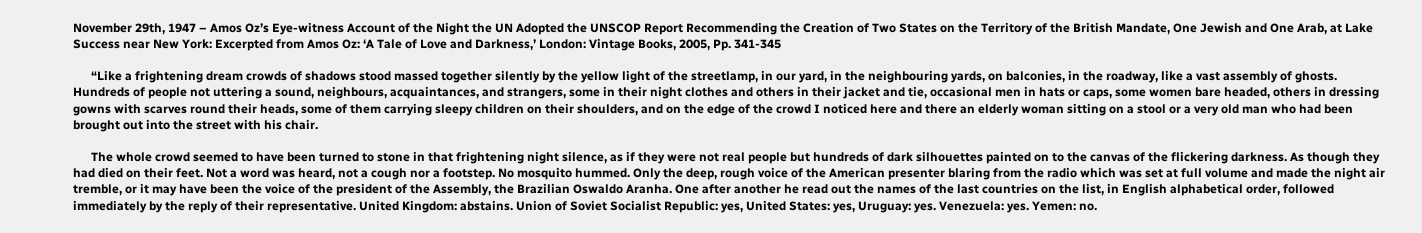November 29th, 1947 – Amos Oz’s Eye-witness Account of the Night the UN Adopted the UNSCOP Report Recommending the Creation of Two States on the Territory of the British Mandate, One Jewish and One Arab, at Lake Success near New York: Excerpted from Amos Oz: ‘A Tale of Love and Darkness,’ London: Vintage Books, 2005, Pp. 341-345

      “Like a frightening dream crowds of shadows stood massed together silently by the yellow light of the streetlamp, in our yard, in the neighbouring yards, on balconies, in the roadway, like a vast assembly of ghosts. Hundreds of people not uttering a sound, neighbours, acquaintances, and strangers, some in their night clothes and others in their jacket and tie, occasional men in hats or caps, some women bare headed, others in dressing gowns with scarves round their heads, some of them carrying sleepy children on their shoulders, and on the edge of the crowd I noticed here and there an elderly woman sitting on a stool or a very old man who had been brought out into the street with his chair.

      The whole crowd seemed to have been turned to stone in that frightening night silence, as if they were not real people but hundreds of dark silhouettes painted on to the canvas of the flickering darkness. As though they had died on their feet. Not a word was heard, not a cough nor a footstep. No mosquito hummed. Only the deep, rough voice of the American presenter blaring from the radio which was set at full volume and made the night air tremble, or it may have been the voice of the president of the Assembly, the Brazilian Oswaldo Aranha. One after another he read out the names of the last countries on the list, in English alphabetical order, followed immediately by the reply of their representative. United Kingdom: abstains. Union of Soviet Socialist Republic: yes, United States: yes, Uruguay: yes. Venezuela: yes. Yemen: no.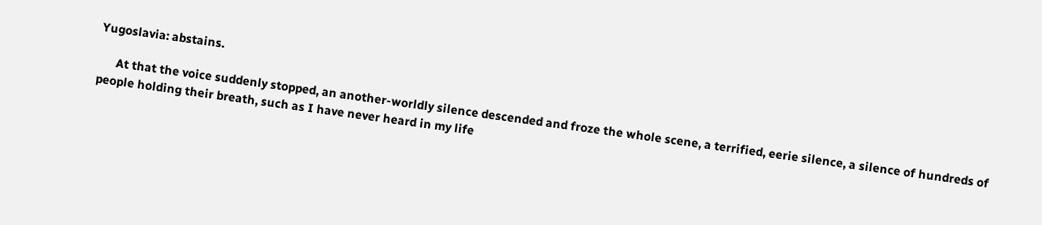Yugoslavia: abstains.

      At that the voice suddenly stopped, an another-worldly silence descended and froze the whole scene, a terrified, eerie silence, a silence of hundreds of people holding their breath, such as I have never heard in my life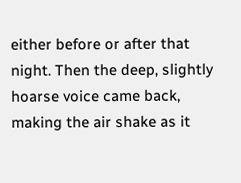either before or after that night. Then the deep, slightly hoarse voice came back, making the air shake as it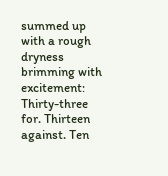summed up with a rough dryness brimming with excitement: Thirty-three for. Thirteen against. Ten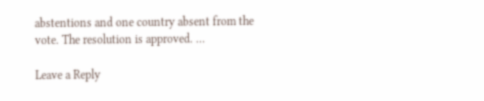abstentions and one country absent from the vote. The resolution is approved. …

Leave a Reply